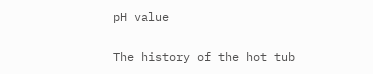pH value

The history of the hot tub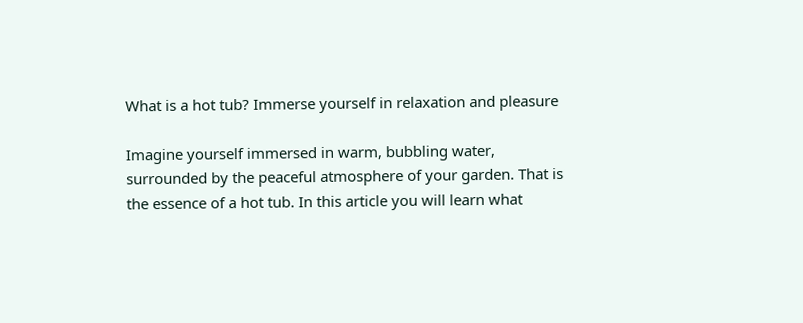What is a hot tub? Immerse yourself in relaxation and pleasure

Imagine yourself immersed in warm, bubbling water, surrounded by the peaceful atmosphere of your garden. That is the essence of a hot tub. In this article you will learn what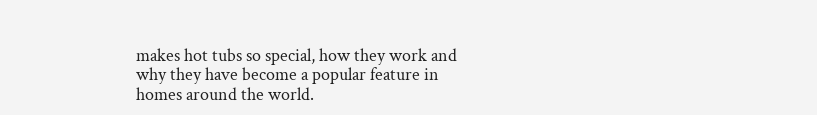makes hot tubs so special, how they work and why they have become a popular feature in homes around the world.